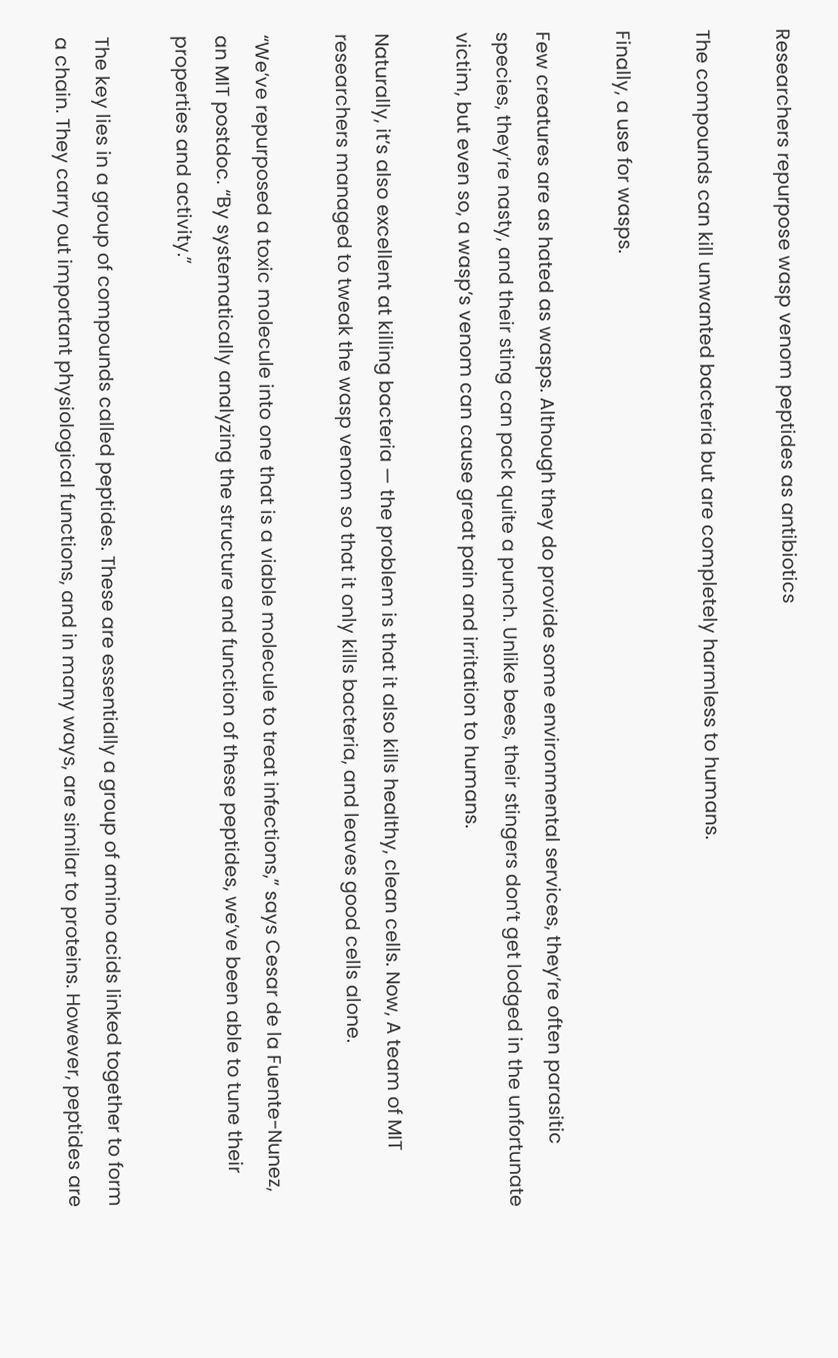Researchers repurpose wasp venom peptides as antibiotics

The compounds can kill unwanted bacteria but are completely harmless to humans.

Finally, a use for wasps.

Few creatures are as hated as wasps. Although they do provide some environmental services, they’re often parasitic species, they’re nasty, and their sting can pack quite a punch. Unlike bees, their stingers don’t get lodged in the unfortunate victim, but even so, a wasp’s venom can cause great pain and irritation to humans.

Naturally, it’s also excellent at killing bacteria — the problem is that it also kills healthy, clean cells. Now, A team of MIT researchers managed to tweak the wasp venom so that it only kills bacteria, and leaves good cells alone.

“We’ve repurposed a toxic molecule into one that is a viable molecule to treat infections,” says Cesar de la Fuente-Nunez, an MIT postdoc. “By systematically analyzing the structure and function of these peptides, we’ve been able to tune their properties and activity.”

The key lies in a group of compounds called peptides. These are essentially a group of amino acids linked together to form a chain. They carry out important physiological functions, and in many ways, are similar to proteins. However, peptides are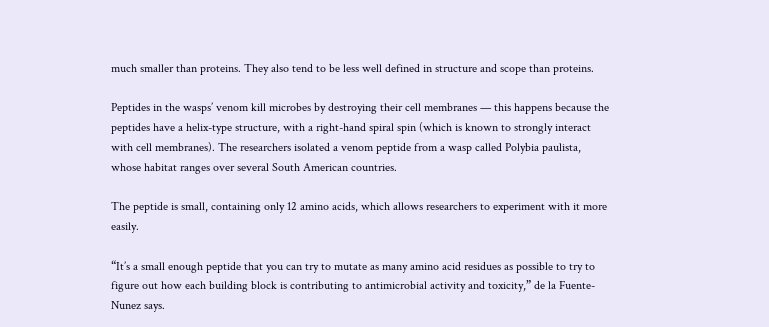much smaller than proteins. They also tend to be less well defined in structure and scope than proteins.

Peptides in the wasps’ venom kill microbes by destroying their cell membranes — this happens because the peptides have a helix-type structure, with a right-hand spiral spin (which is known to strongly interact with cell membranes). The researchers isolated a venom peptide from a wasp called Polybia paulista, whose habitat ranges over several South American countries.

The peptide is small, containing only 12 amino acids, which allows researchers to experiment with it more easily.

“It’s a small enough peptide that you can try to mutate as many amino acid residues as possible to try to figure out how each building block is contributing to antimicrobial activity and toxicity,” de la Fuente-Nunez says.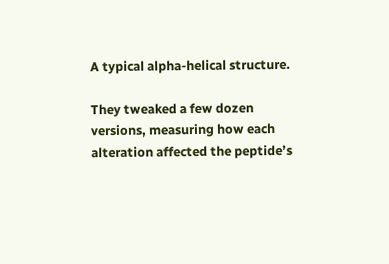A typical alpha-helical structure.

They tweaked a few dozen versions, measuring how each alteration affected the peptide’s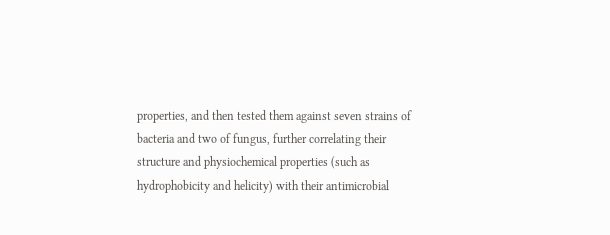properties, and then tested them against seven strains of bacteria and two of fungus, further correlating their structure and physiochemical properties (such as hydrophobicity and helicity) with their antimicrobial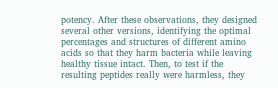potency. After these observations, they designed several other versions, identifying the optimal percentages and structures of different amino acids so that they harm bacteria while leaving healthy tissue intact. Then, to test if the resulting peptides really were harmless, they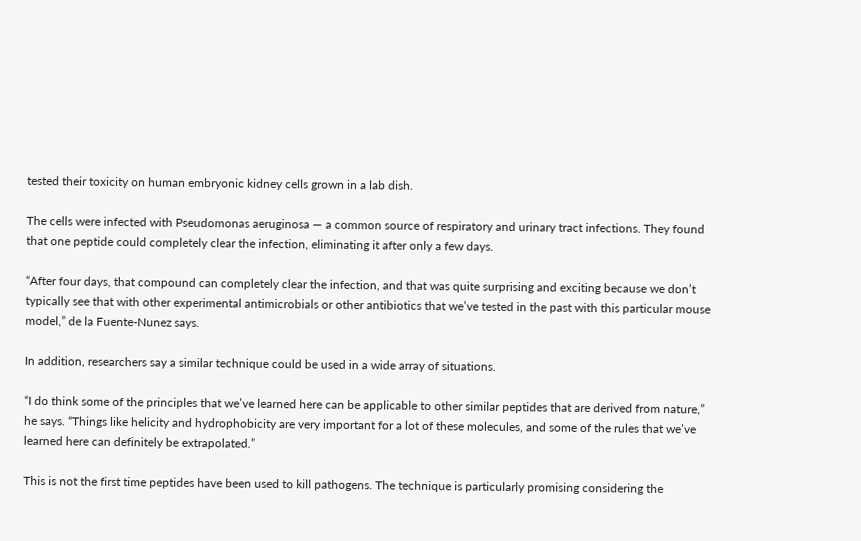tested their toxicity on human embryonic kidney cells grown in a lab dish.

The cells were infected with Pseudomonas aeruginosa — a common source of respiratory and urinary tract infections. They found that one peptide could completely clear the infection, eliminating it after only a few days.

“After four days, that compound can completely clear the infection, and that was quite surprising and exciting because we don’t typically see that with other experimental antimicrobials or other antibiotics that we’ve tested in the past with this particular mouse model,” de la Fuente-Nunez says.

In addition, researchers say a similar technique could be used in a wide array of situations.

“I do think some of the principles that we’ve learned here can be applicable to other similar peptides that are derived from nature,” he says. “Things like helicity and hydrophobicity are very important for a lot of these molecules, and some of the rules that we’ve learned here can definitely be extrapolated.”

This is not the first time peptides have been used to kill pathogens. The technique is particularly promising considering the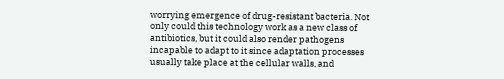worrying emergence of drug-resistant bacteria. Not only could this technology work as a new class of antibiotics, but it could also render pathogens incapable to adapt to it since adaptation processes usually take place at the cellular walls, and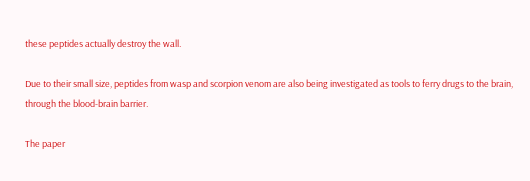these peptides actually destroy the wall.

Due to their small size, peptides from wasp and scorpion venom are also being investigated as tools to ferry drugs to the brain, through the blood-brain barrier.

The paper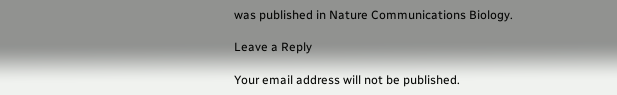was published in Nature Communications Biology.

Leave a Reply

Your email address will not be published.